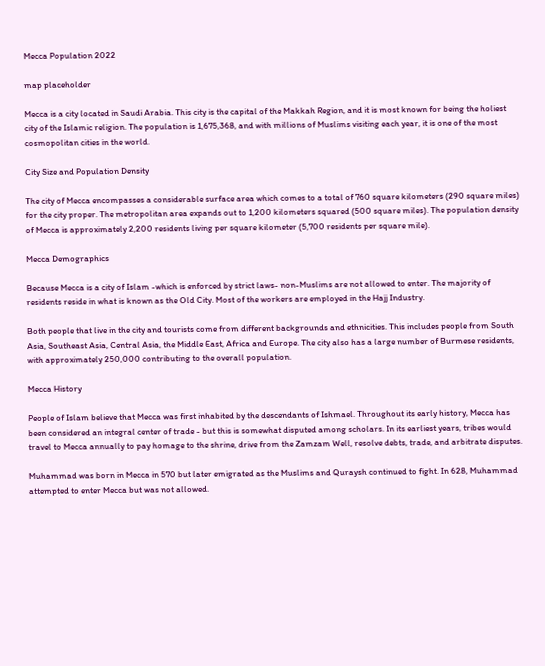Mecca Population 2022

map placeholder

Mecca is a city located in Saudi Arabia. This city is the capital of the Makkah Region, and it is most known for being the holiest city of the Islamic religion. The population is 1,675,368, and with millions of Muslims visiting each year, it is one of the most cosmopolitan cities in the world.

City Size and Population Density

The city of Mecca encompasses a considerable surface area which comes to a total of 760 square kilometers (290 square miles) for the city proper. The metropolitan area expands out to 1,200 kilometers squared (500 square miles). The population density of Mecca is approximately 2,200 residents living per square kilometer (5,700 residents per square mile).

Mecca Demographics

Because Mecca is a city of Islam -which is enforced by strict laws- non-Muslims are not allowed to enter. The majority of residents reside in what is known as the Old City. Most of the workers are employed in the Hajj Industry.

Both people that live in the city and tourists come from different backgrounds and ethnicities. This includes people from South Asia, Southeast Asia, Central Asia, the Middle East, Africa and Europe. The city also has a large number of Burmese residents, with approximately 250,000 contributing to the overall population.

Mecca History

People of Islam believe that Mecca was first inhabited by the descendants of Ishmael. Throughout its early history, Mecca has been considered an integral center of trade - but this is somewhat disputed among scholars. In its earliest years, tribes would travel to Mecca annually to pay homage to the shrine, drive from the Zamzam Well, resolve debts, trade, and arbitrate disputes.

Muhammad was born in Mecca in 570 but later emigrated as the Muslims and Quraysh continued to fight. In 628, Muhammad attempted to enter Mecca but was not allowed.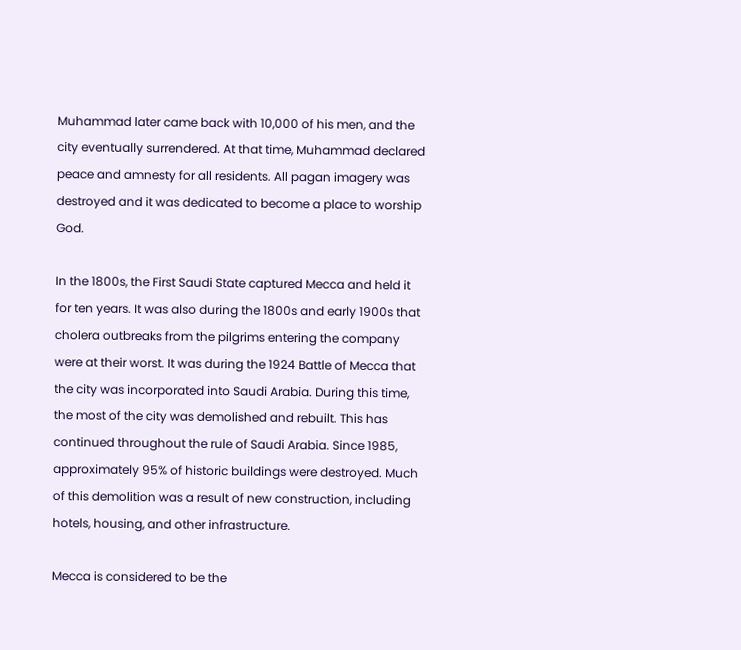Muhammad later came back with 10,000 of his men, and the city eventually surrendered. At that time, Muhammad declared peace and amnesty for all residents. All pagan imagery was destroyed and it was dedicated to become a place to worship God.

In the 1800s, the First Saudi State captured Mecca and held it for ten years. It was also during the 1800s and early 1900s that cholera outbreaks from the pilgrims entering the company were at their worst. It was during the 1924 Battle of Mecca that the city was incorporated into Saudi Arabia. During this time, the most of the city was demolished and rebuilt. This has continued throughout the rule of Saudi Arabia. Since 1985, approximately 95% of historic buildings were destroyed. Much of this demolition was a result of new construction, including hotels, housing, and other infrastructure.

Mecca is considered to be the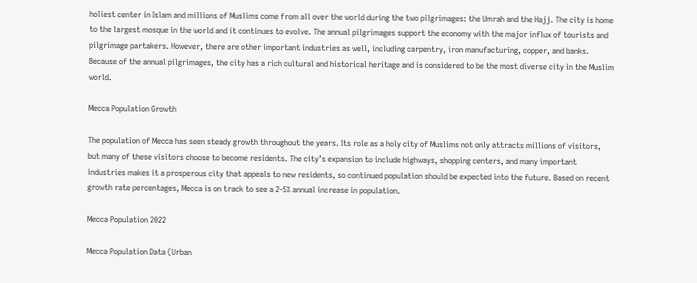holiest center in Islam and millions of Muslims come from all over the world during the two pilgrimages: the Umrah and the Hajj. The city is home to the largest mosque in the world and it continues to evolve. The annual pilgrimages support the economy with the major influx of tourists and pilgrimage partakers. However, there are other important industries as well, including carpentry, iron manufacturing, copper, and banks. Because of the annual pilgrimages, the city has a rich cultural and historical heritage and is considered to be the most diverse city in the Muslim world.

Mecca Population Growth

The population of Mecca has seen steady growth throughout the years. Its role as a holy city of Muslims not only attracts millions of visitors, but many of these visitors choose to become residents. The city’s expansion to include highways, shopping centers, and many important industries makes it a prosperous city that appeals to new residents, so continued population should be expected into the future. Based on recent growth rate percentages, Mecca is on track to see a 2-5% annual increase in population.

Mecca Population 2022

Mecca Population Data (Urban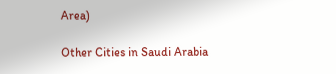Area)

Other Cities in Saudi Arabia